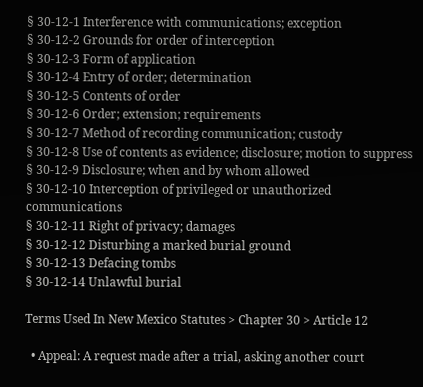§ 30-12-1 Interference with communications; exception
§ 30-12-2 Grounds for order of interception
§ 30-12-3 Form of application
§ 30-12-4 Entry of order; determination
§ 30-12-5 Contents of order
§ 30-12-6 Order; extension; requirements
§ 30-12-7 Method of recording communication; custody
§ 30-12-8 Use of contents as evidence; disclosure; motion to suppress
§ 30-12-9 Disclosure; when and by whom allowed
§ 30-12-10 Interception of privileged or unauthorized communications
§ 30-12-11 Right of privacy; damages
§ 30-12-12 Disturbing a marked burial ground
§ 30-12-13 Defacing tombs
§ 30-12-14 Unlawful burial

Terms Used In New Mexico Statutes > Chapter 30 > Article 12

  • Appeal: A request made after a trial, asking another court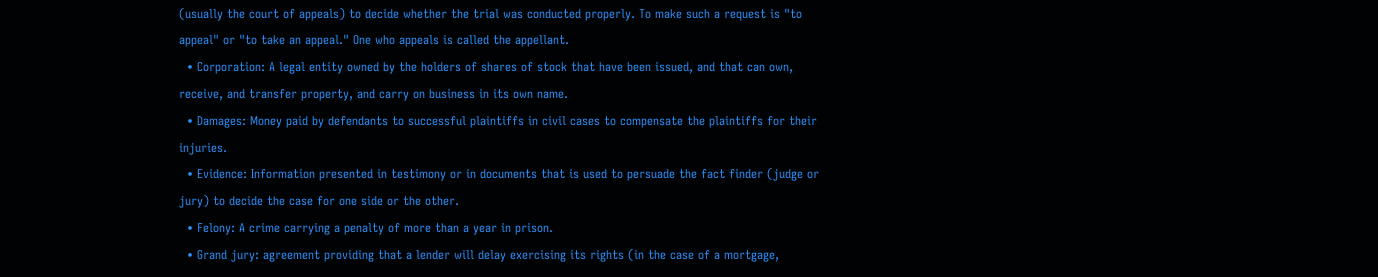(usually the court of appeals) to decide whether the trial was conducted properly. To make such a request is "to appeal" or "to take an appeal." One who appeals is called the appellant.
  • Corporation: A legal entity owned by the holders of shares of stock that have been issued, and that can own, receive, and transfer property, and carry on business in its own name.
  • Damages: Money paid by defendants to successful plaintiffs in civil cases to compensate the plaintiffs for their injuries.
  • Evidence: Information presented in testimony or in documents that is used to persuade the fact finder (judge or jury) to decide the case for one side or the other.
  • Felony: A crime carrying a penalty of more than a year in prison.
  • Grand jury: agreement providing that a lender will delay exercising its rights (in the case of a mortgage,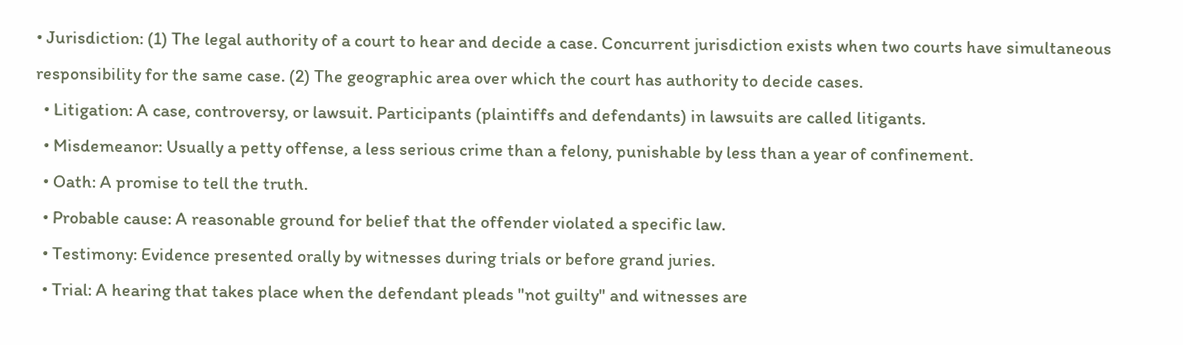• Jurisdiction: (1) The legal authority of a court to hear and decide a case. Concurrent jurisdiction exists when two courts have simultaneous responsibility for the same case. (2) The geographic area over which the court has authority to decide cases.
  • Litigation: A case, controversy, or lawsuit. Participants (plaintiffs and defendants) in lawsuits are called litigants.
  • Misdemeanor: Usually a petty offense, a less serious crime than a felony, punishable by less than a year of confinement.
  • Oath: A promise to tell the truth.
  • Probable cause: A reasonable ground for belief that the offender violated a specific law.
  • Testimony: Evidence presented orally by witnesses during trials or before grand juries.
  • Trial: A hearing that takes place when the defendant pleads "not guilty" and witnesses are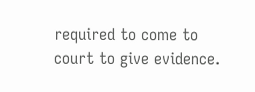required to come to court to give evidence.